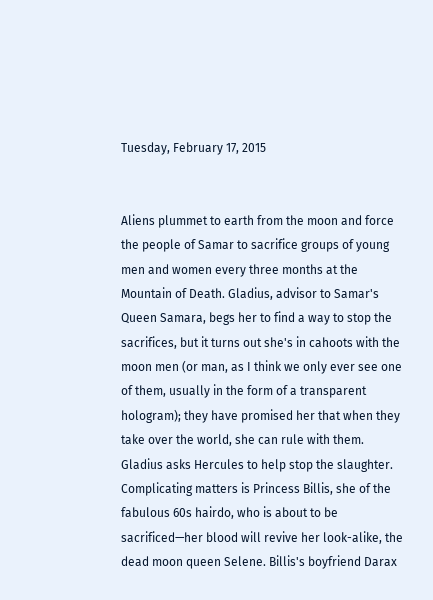Tuesday, February 17, 2015


Aliens plummet to earth from the moon and force the people of Samar to sacrifice groups of young men and women every three months at the Mountain of Death. Gladius, advisor to Samar's Queen Samara, begs her to find a way to stop the sacrifices, but it turns out she's in cahoots with the moon men (or man, as I think we only ever see one of them, usually in the form of a transparent hologram); they have promised her that when they take over the world, she can rule with them. Gladius asks Hercules to help stop the slaughter. Complicating matters is Princess Billis, she of the fabulous 60s hairdo, who is about to be sacrificed—her blood will revive her look-alike, the dead moon queen Selene. Billis's boyfriend Darax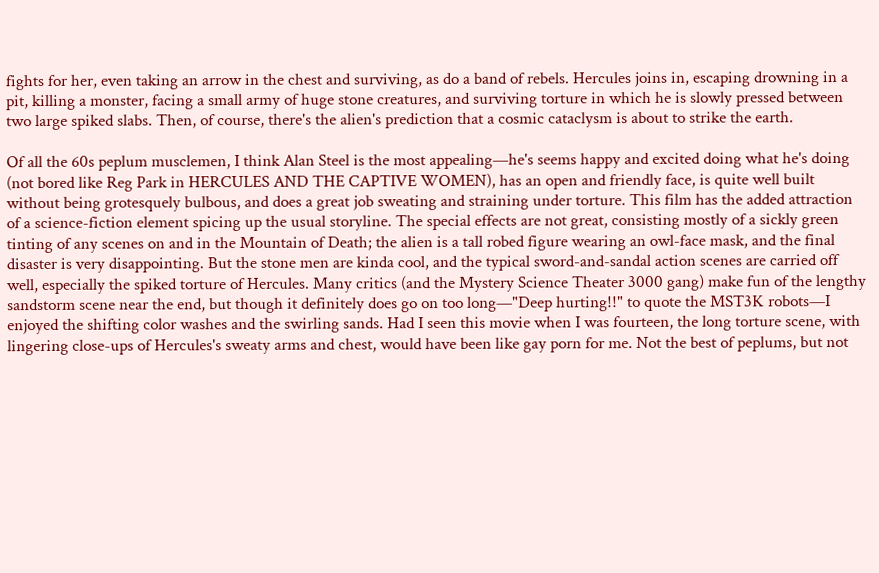fights for her, even taking an arrow in the chest and surviving, as do a band of rebels. Hercules joins in, escaping drowning in a pit, killing a monster, facing a small army of huge stone creatures, and surviving torture in which he is slowly pressed between two large spiked slabs. Then, of course, there's the alien's prediction that a cosmic cataclysm is about to strike the earth.

Of all the 60s peplum musclemen, I think Alan Steel is the most appealing—he's seems happy and excited doing what he's doing (not bored like Reg Park in HERCULES AND THE CAPTIVE WOMEN), has an open and friendly face, is quite well built without being grotesquely bulbous, and does a great job sweating and straining under torture. This film has the added attraction of a science-fiction element spicing up the usual storyline. The special effects are not great, consisting mostly of a sickly green tinting of any scenes on and in the Mountain of Death; the alien is a tall robed figure wearing an owl-face mask, and the final disaster is very disappointing. But the stone men are kinda cool, and the typical sword-and-sandal action scenes are carried off well, especially the spiked torture of Hercules. Many critics (and the Mystery Science Theater 3000 gang) make fun of the lengthy sandstorm scene near the end, but though it definitely does go on too long—"Deep hurting!!" to quote the MST3K robots—I enjoyed the shifting color washes and the swirling sands. Had I seen this movie when I was fourteen, the long torture scene, with lingering close-ups of Hercules's sweaty arms and chest, would have been like gay porn for me. Not the best of peplums, but not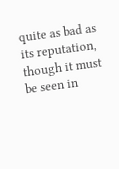quite as bad as its reputation, though it must be seen in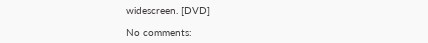widescreen. [DVD]

No comments: